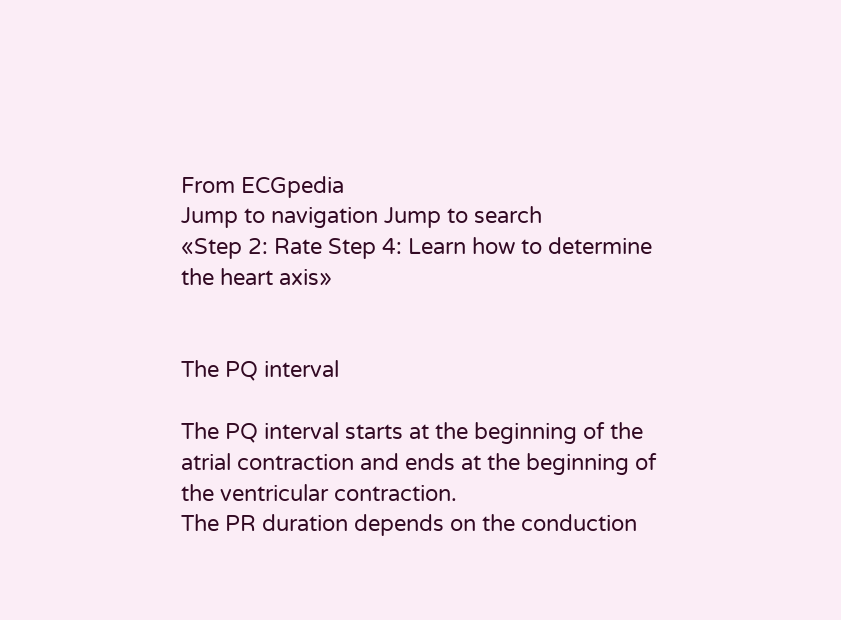From ECGpedia
Jump to navigation Jump to search
«Step 2: Rate Step 4: Learn how to determine the heart axis»


The PQ interval

The PQ interval starts at the beginning of the atrial contraction and ends at the beginning of the ventricular contraction.
The PR duration depends on the conduction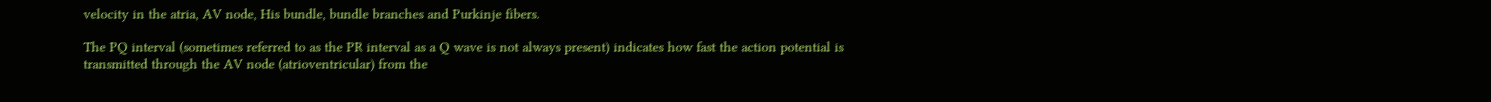velocity in the atria, AV node, His bundle, bundle branches and Purkinje fibers.

The PQ interval (sometimes referred to as the PR interval as a Q wave is not always present) indicates how fast the action potential is transmitted through the AV node (atrioventricular) from the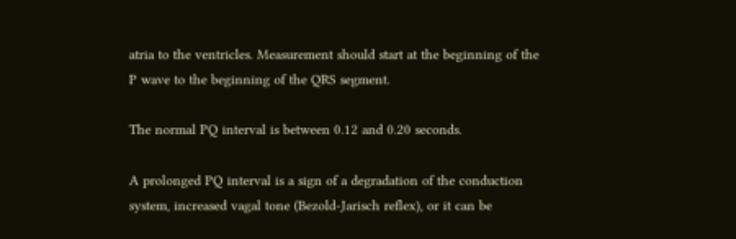atria to the ventricles. Measurement should start at the beginning of the P wave to the beginning of the QRS segment.

The normal PQ interval is between 0.12 and 0.20 seconds.

A prolonged PQ interval is a sign of a degradation of the conduction system, increased vagal tone (Bezold-Jarisch reflex), or it can be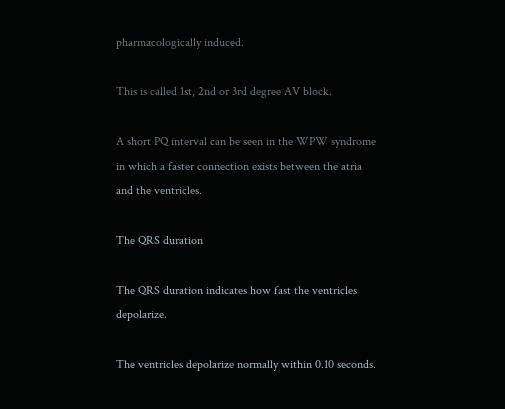pharmacologically induced.

This is called 1st, 2nd or 3rd degree AV block.

A short PQ interval can be seen in the WPW syndrome in which a faster connection exists between the atria and the ventricles.

The QRS duration

The QRS duration indicates how fast the ventricles depolarize.

The ventricles depolarize normally within 0.10 seconds.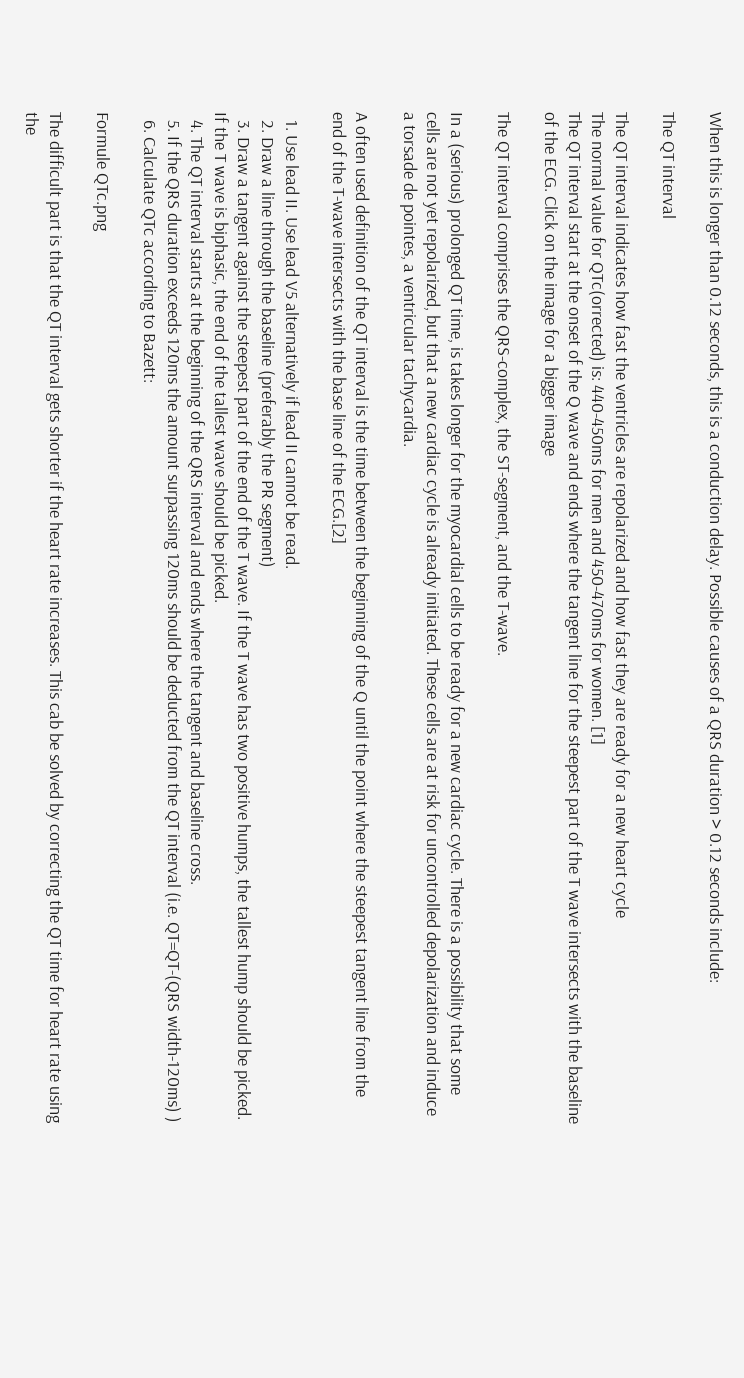When this is longer than 0.12 seconds, this is a conduction delay. Possible causes of a QRS duration > 0.12 seconds include:

The QT interval

The QT interval indicates how fast the ventricles are repolarized and how fast they are ready for a new heart cycle
The normal value for QTc(orrected) is: 440-450ms for men and 450-470ms for women. [1]
The QT interval start at the onset of the Q wave and ends where the tangent line for the steepest part of the T wave intersects with the baseline of the ECG. Click on the image for a bigger image

The QT interval comprises the QRS-complex, the ST-segment, and the T-wave.

In a (serious) prolonged QT time, is takes longer for the myocardial cells to be ready for a new cardiac cycle. There is a possibility that some cells are not yet repolarized, but that a new cardiac cycle is already initiated. These cells are at risk for uncontrolled depolarization and induce a torsade de pointes, a ventricular tachycardia.

A often used definition of the QT interval is the time between the beginning of the Q until the point where the steepest tangent line from the end of the T-wave intersects with the base line of the ECG.[2]

  1. Use lead II. Use lead V5 alternatively if lead II cannot be read.
  2. Draw a line through the baseline (preferably the PR segment)
  3. Draw a tangent against the steepest part of the end of the T wave. If the T wave has two positive humps, the tallest hump should be picked. If the T wave is biphasic, the end of the tallest wave should be picked.
  4. The QT interval starts at the beginning of the QRS interval and ends where the tangent and baseline cross.
  5. If the QRS duration exceeds 120ms the amount surpassing 120ms should be deducted from the QT interval (i.e. QT=QT-(QRS width-120ms) )
  6. Calculate QTc according to Bazett:

Formule QTc.png

The difficult part is that the QT interval gets shorter if the heart rate increases. This cab be solved by correcting the QT time for heart rate using the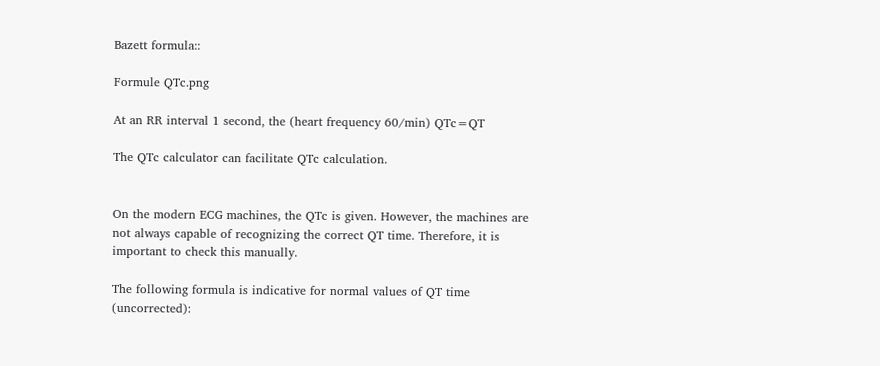Bazett formula::

Formule QTc.png

At an RR interval 1 second, the (heart frequency 60/min) QTc=QT

The QTc calculator can facilitate QTc calculation.


On the modern ECG machines, the QTc is given. However, the machines are not always capable of recognizing the correct QT time. Therefore, it is important to check this manually.

The following formula is indicative for normal values of QT time (uncorrected):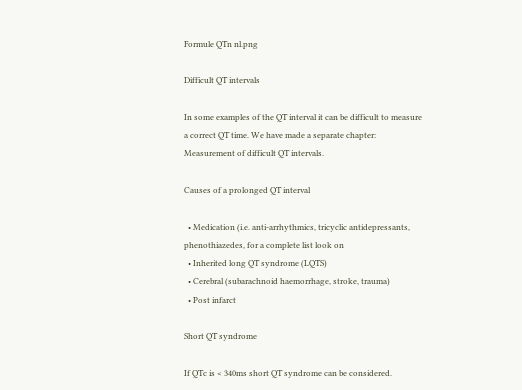Formule QTn nl.png

Difficult QT intervals

In some examples of the QT interval it can be difficult to measure a correct QT time. We have made a separate chapter: Measurement of difficult QT intervals.

Causes of a prolonged QT interval

  • Medication (i.e. anti-arrhythmics, tricyclic antidepressants, phenothiazedes, for a complete list look on
  • Inherited long QT syndrome (LQTS)
  • Cerebral (subarachnoid haemorrhage, stroke, trauma)
  • Post infarct

Short QT syndrome

If QTc is < 340ms short QT syndrome can be considered.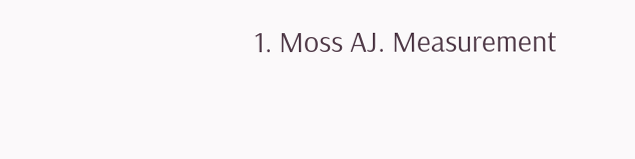1. Moss AJ. Measurement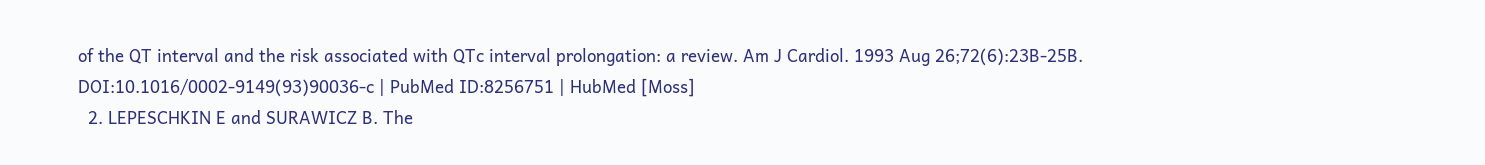of the QT interval and the risk associated with QTc interval prolongation: a review. Am J Cardiol. 1993 Aug 26;72(6):23B-25B. DOI:10.1016/0002-9149(93)90036-c | PubMed ID:8256751 | HubMed [Moss]
  2. LEPESCHKIN E and SURAWICZ B. The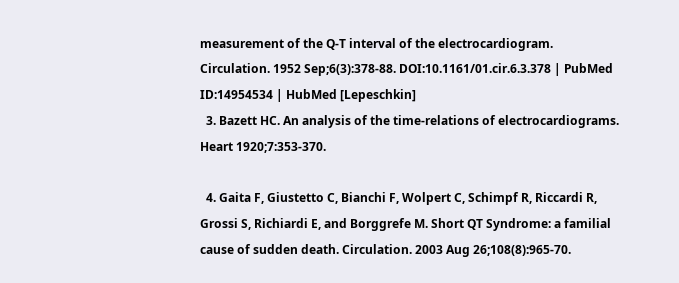measurement of the Q-T interval of the electrocardiogram. Circulation. 1952 Sep;6(3):378-88. DOI:10.1161/01.cir.6.3.378 | PubMed ID:14954534 | HubMed [Lepeschkin]
  3. Bazett HC. An analysis of the time-relations of electrocardiograms. Heart 1920;7:353-370.

  4. Gaita F, Giustetto C, Bianchi F, Wolpert C, Schimpf R, Riccardi R, Grossi S, Richiardi E, and Borggrefe M. Short QT Syndrome: a familial cause of sudden death. Circulation. 2003 Aug 26;108(8):965-70.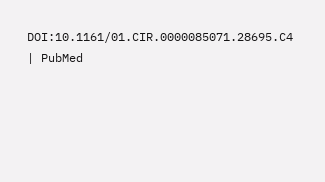DOI:10.1161/01.CIR.0000085071.28695.C4 | PubMed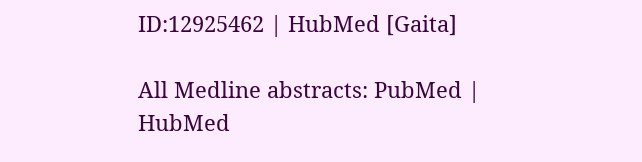ID:12925462 | HubMed [Gaita]

All Medline abstracts: PubMed | HubMed